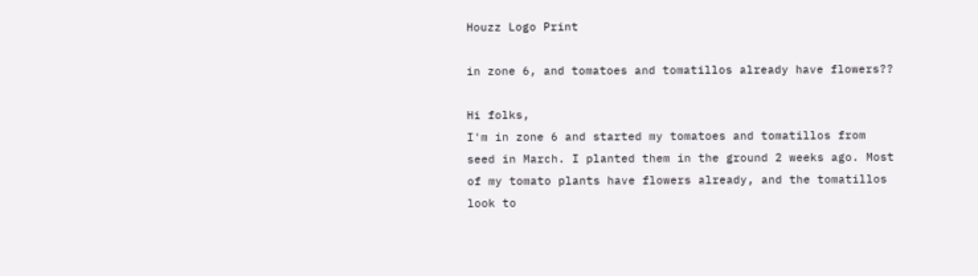Houzz Logo Print

in zone 6, and tomatoes and tomatillos already have flowers??

Hi folks,
I'm in zone 6 and started my tomatoes and tomatillos from seed in March. I planted them in the ground 2 weeks ago. Most of my tomato plants have flowers already, and the tomatillos look to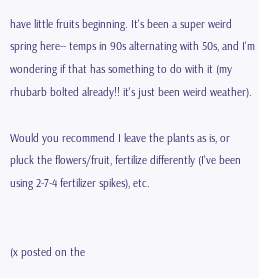have little fruits beginning. It's been a super weird spring here-- temps in 90s alternating with 50s, and I'm wondering if that has something to do with it (my rhubarb bolted already!! it's just been weird weather).

Would you recommend I leave the plants as is, or pluck the flowers/fruit, fertilize differently (I've been using 2-7-4 fertilizer spikes), etc.


(x posted on the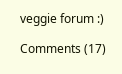veggie forum :)

Comments (17)